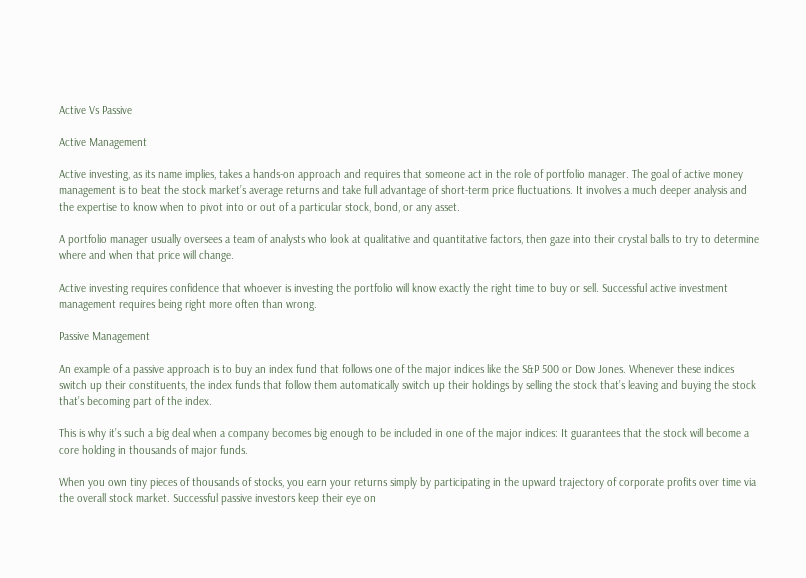Active Vs Passive

Active Management

Active investing, as its name implies, takes a hands-on approach and requires that someone act in the role of portfolio manager. The goal of active money management is to beat the stock market’s average returns and take full advantage of short-term price fluctuations. It involves a much deeper analysis and the expertise to know when to pivot into or out of a particular stock, bond, or any asset.

A portfolio manager usually oversees a team of analysts who look at qualitative and quantitative factors, then gaze into their crystal balls to try to determine where and when that price will change.

Active investing requires confidence that whoever is investing the portfolio will know exactly the right time to buy or sell. Successful active investment management requires being right more often than wrong.

Passive Management

An example of a passive approach is to buy an index fund that follows one of the major indices like the S&P 500 or Dow Jones. Whenever these indices switch up their constituents, the index funds that follow them automatically switch up their holdings by selling the stock that’s leaving and buying the stock that’s becoming part of the index.

This is why it’s such a big deal when a company becomes big enough to be included in one of the major indices: It guarantees that the stock will become a core holding in thousands of major funds.

When you own tiny pieces of thousands of stocks, you earn your returns simply by participating in the upward trajectory of corporate profits over time via the overall stock market. Successful passive investors keep their eye on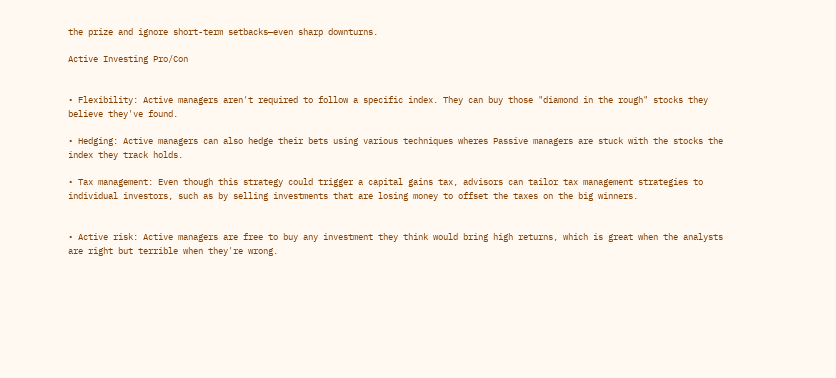the prize and ignore short-term setbacks—even sharp downturns.

Active Investing Pro/Con


• Flexibility: Active managers aren't required to follow a specific index. They can buy those "diamond in the rough" stocks they believe they've found.

• Hedging: Active managers can also hedge their bets using various techniques wheres Passive managers are stuck with the stocks the index they track holds.

• Tax management: Even though this strategy could trigger a capital gains tax, advisors can tailor tax management strategies to individual investors, such as by selling investments that are losing money to offset the taxes on the big winners.


• Active risk: Active managers are free to buy any investment they think would bring high returns, which is great when the analysts are right but terrible when they're wrong.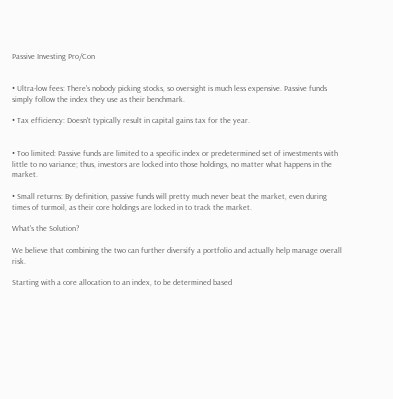Passive Investing Pro/Con


• Ultra-low fees: There's nobody picking stocks, so oversight is much less expensive. Passive funds simply follow the index they use as their benchmark.

• Tax efficiency: Doesn't typically result in capital gains tax for the year.


• Too limited: Passive funds are limited to a specific index or predetermined set of investments with little to no variance; thus, investors are locked into those holdings, no matter what happens in the market.

• Small returns: By definition, passive funds will pretty much never beat the market, even during times of turmoil, as their core holdings are locked in to track the market.

What's the Solution?

We believe that combining the two can further diversify a portfolio and actually help manage overall risk.

Starting with a core allocation to an index, to be determined based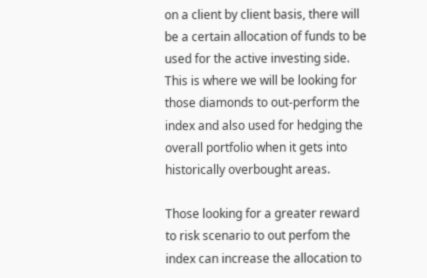on a client by client basis, there will be a certain allocation of funds to be used for the active investing side. This is where we will be looking for those diamonds to out-perform the index and also used for hedging the overall portfolio when it gets into historically overbought areas.

Those looking for a greater reward to risk scenario to out perfom the index can increase the allocation to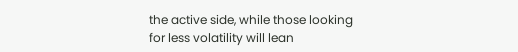the active side, while those looking for less volatility will lean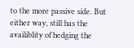to the more passive side. But either way, still has the availiblity of hedging the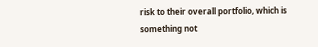risk to their overall portfolio, which is something not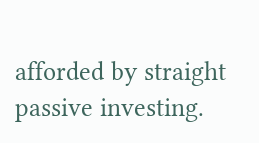afforded by straight passive investing.